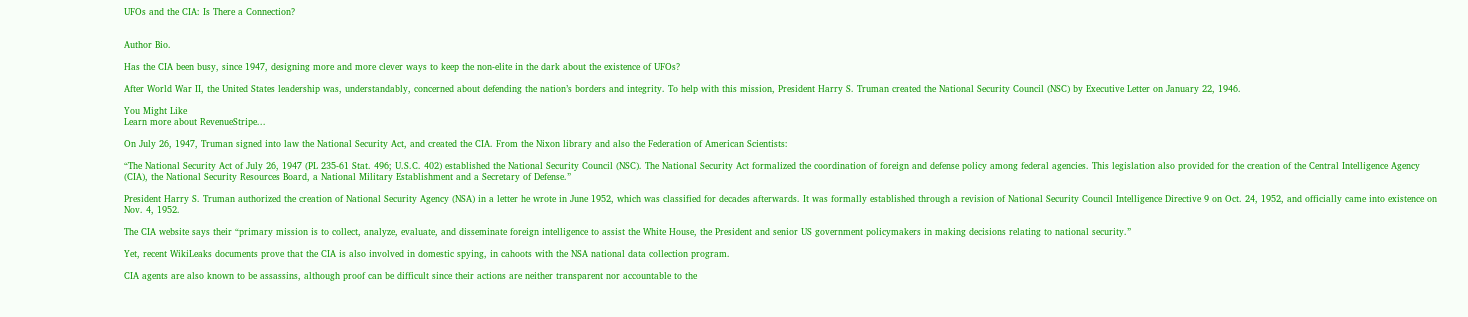UFOs and the CIA: Is There a Connection?


Author Bio.

Has the CIA been busy, since 1947, designing more and more clever ways to keep the non-elite in the dark about the existence of UFOs?

After World War II, the United States leadership was, understandably, concerned about defending the nation’s borders and integrity. To help with this mission, President Harry S. Truman created the National Security Council (NSC) by Executive Letter on January 22, 1946.

You Might Like
Learn more about RevenueStripe...

On July 26, 1947, Truman signed into law the National Security Act, and created the CIA. From the Nixon library and also the Federation of American Scientists:

“The National Security Act of July 26, 1947 (PL 235-61 Stat. 496; U.S.C. 402) established the National Security Council (NSC). The National Security Act formalized the coordination of foreign and defense policy among federal agencies. This legislation also provided for the creation of the Central Intelligence Agency (CIA), the National Security Resources Board, a National Military Establishment and a Secretary of Defense.”

President Harry S. Truman authorized the creation of National Security Agency (NSA) in a letter he wrote in June 1952, which was classified for decades afterwards. It was formally established through a revision of National Security Council Intelligence Directive 9 on Oct. 24, 1952, and officially came into existence on Nov. 4, 1952.

The CIA website says their “primary mission is to collect, analyze, evaluate, and disseminate foreign intelligence to assist the White House, the President and senior US government policymakers in making decisions relating to national security.”

Yet, recent WikiLeaks documents prove that the CIA is also involved in domestic spying, in cahoots with the NSA national data collection program.

CIA agents are also known to be assassins, although proof can be difficult since their actions are neither transparent nor accountable to the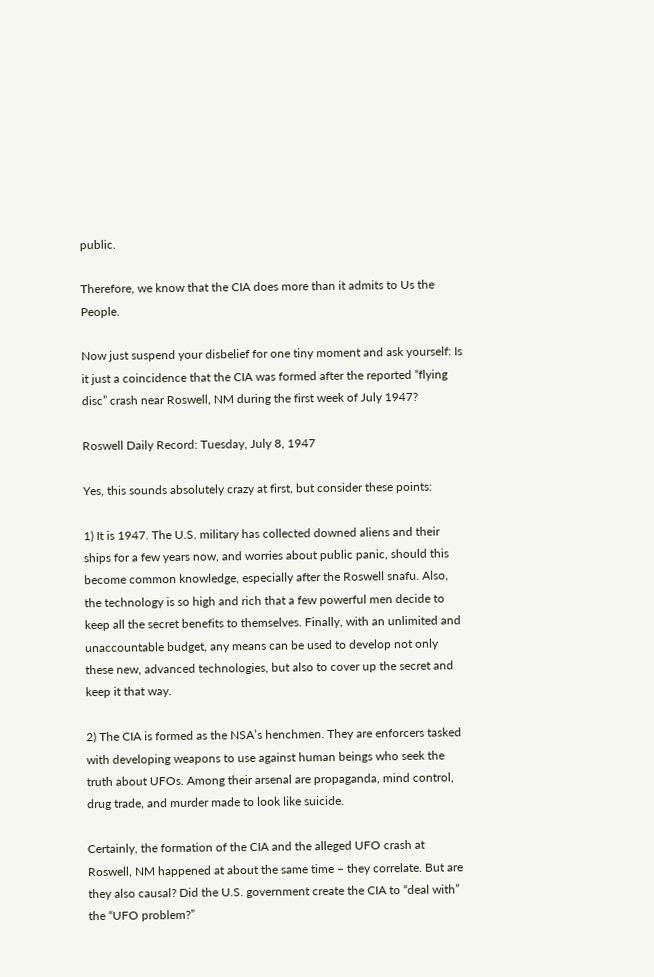public.

Therefore, we know that the CIA does more than it admits to Us the People.

Now just suspend your disbelief for one tiny moment and ask yourself: Is it just a coincidence that the CIA was formed after the reported “flying disc” crash near Roswell, NM during the first week of July 1947?

Roswell Daily Record: Tuesday, July 8, 1947

Yes, this sounds absolutely crazy at first, but consider these points:

1) It is 1947. The U.S. military has collected downed aliens and their ships for a few years now, and worries about public panic, should this become common knowledge, especially after the Roswell snafu. Also, the technology is so high and rich that a few powerful men decide to keep all the secret benefits to themselves. Finally, with an unlimited and unaccountable budget, any means can be used to develop not only these new, advanced technologies, but also to cover up the secret and keep it that way.

2) The CIA is formed as the NSA’s henchmen. They are enforcers tasked with developing weapons to use against human beings who seek the truth about UFOs. Among their arsenal are propaganda, mind control, drug trade, and murder made to look like suicide.

Certainly, the formation of the CIA and the alleged UFO crash at Roswell, NM happened at about the same time – they correlate. But are they also causal? Did the U.S. government create the CIA to “deal with” the “UFO problem?”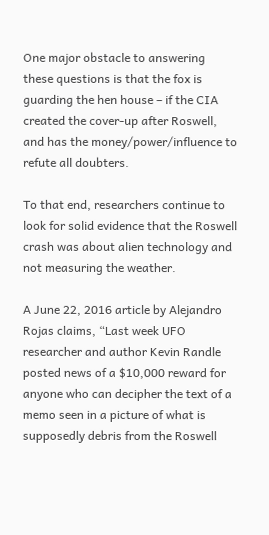One major obstacle to answering these questions is that the fox is guarding the hen house – if the CIA created the cover-up after Roswell, and has the money/power/influence to refute all doubters.

To that end, researchers continue to look for solid evidence that the Roswell crash was about alien technology and not measuring the weather.

A June 22, 2016 article by Alejandro Rojas claims, “Last week UFO researcher and author Kevin Randle posted news of a $10,000 reward for anyone who can decipher the text of a memo seen in a picture of what is supposedly debris from the Roswell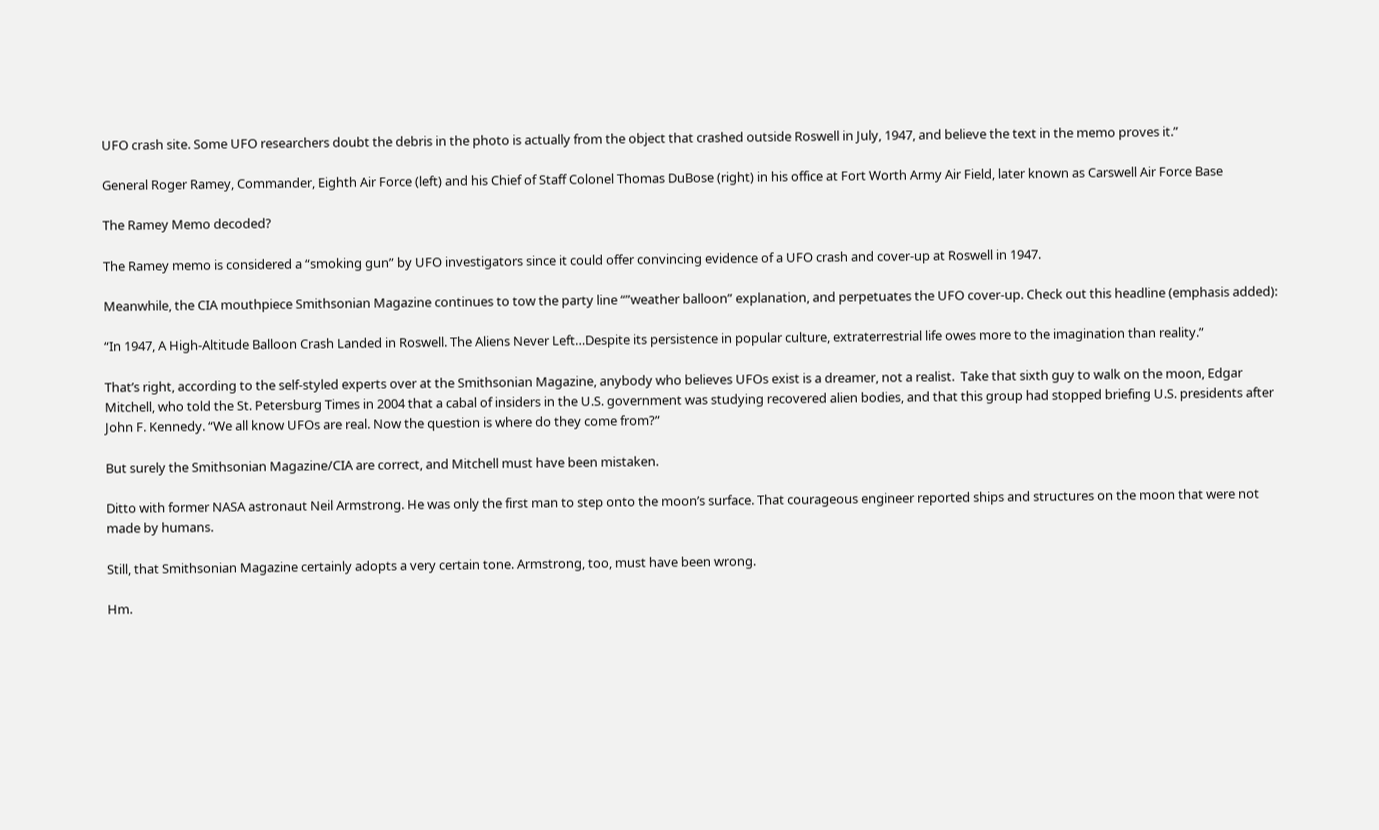UFO crash site. Some UFO researchers doubt the debris in the photo is actually from the object that crashed outside Roswell in July, 1947, and believe the text in the memo proves it.”

General Roger Ramey, Commander, Eighth Air Force (left) and his Chief of Staff Colonel Thomas DuBose (right) in his office at Fort Worth Army Air Field, later known as Carswell Air Force Base

The Ramey Memo decoded?

The Ramey memo is considered a “smoking gun” by UFO investigators since it could offer convincing evidence of a UFO crash and cover-up at Roswell in 1947.

Meanwhile, the CIA mouthpiece Smithsonian Magazine continues to tow the party line “”weather balloon” explanation, and perpetuates the UFO cover-up. Check out this headline (emphasis added):

“In 1947, A High-Altitude Balloon Crash Landed in Roswell. The Aliens Never Left…Despite its persistence in popular culture, extraterrestrial life owes more to the imagination than reality.”

That’s right, according to the self-styled experts over at the Smithsonian Magazine, anybody who believes UFOs exist is a dreamer, not a realist.  Take that sixth guy to walk on the moon, Edgar Mitchell, who told the St. Petersburg Times in 2004 that a cabal of insiders in the U.S. government was studying recovered alien bodies, and that this group had stopped briefing U.S. presidents after John F. Kennedy. “We all know UFOs are real. Now the question is where do they come from?”

But surely the Smithsonian Magazine/CIA are correct, and Mitchell must have been mistaken.

Ditto with former NASA astronaut Neil Armstrong. He was only the first man to step onto the moon’s surface. That courageous engineer reported ships and structures on the moon that were not made by humans.

Still, that Smithsonian Magazine certainly adopts a very certain tone. Armstrong, too, must have been wrong.

Hm.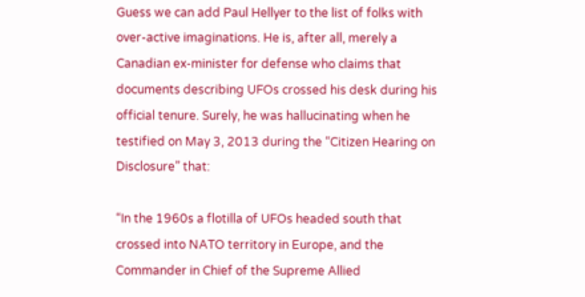Guess we can add Paul Hellyer to the list of folks with over-active imaginations. He is, after all, merely a Canadian ex-minister for defense who claims that documents describing UFOs crossed his desk during his official tenure. Surely, he was hallucinating when he testified on May 3, 2013 during the “Citizen Hearing on Disclosure” that:

“In the 1960s a flotilla of UFOs headed south that crossed into NATO territory in Europe, and the Commander in Chief of the Supreme Allied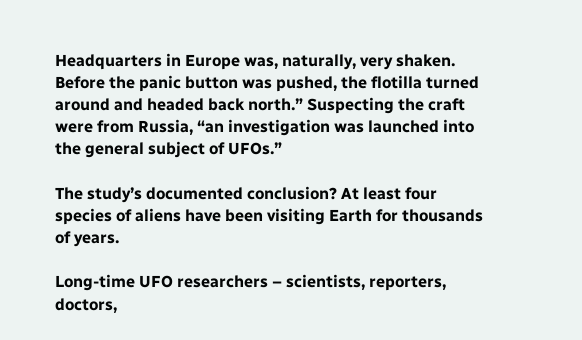Headquarters in Europe was, naturally, very shaken. Before the panic button was pushed, the flotilla turned around and headed back north.” Suspecting the craft were from Russia, “an investigation was launched into the general subject of UFOs.”

The study’s documented conclusion? At least four species of aliens have been visiting Earth for thousands of years.

Long-time UFO researchers – scientists, reporters, doctors,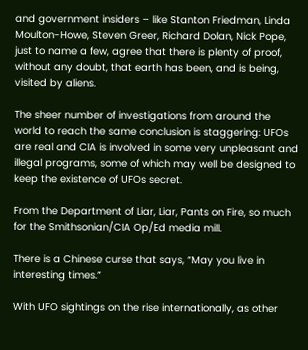and government insiders – like Stanton Friedman, Linda Moulton-Howe, Steven Greer, Richard Dolan, Nick Pope, just to name a few, agree that there is plenty of proof, without any doubt, that earth has been, and is being, visited by aliens.

The sheer number of investigations from around the world to reach the same conclusion is staggering: UFOs are real and CIA is involved in some very unpleasant and illegal programs, some of which may well be designed to keep the existence of UFOs secret.

From the Department of Liar, Liar, Pants on Fire, so much for the Smithsonian/CIA Op/Ed media mill.

There is a Chinese curse that says, “May you live in interesting times.”

With UFO sightings on the rise internationally, as other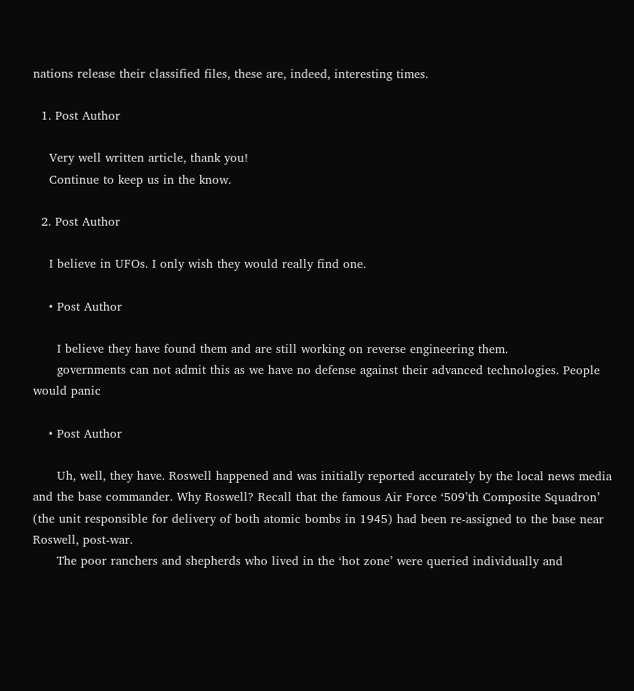nations release their classified files, these are, indeed, interesting times.

  1. Post Author

    Very well written article, thank you!
    Continue to keep us in the know.

  2. Post Author

    I believe in UFOs. I only wish they would really find one.

    • Post Author

      I believe they have found them and are still working on reverse engineering them.
      governments can not admit this as we have no defense against their advanced technologies. People would panic

    • Post Author

      Uh, well, they have. Roswell happened and was initially reported accurately by the local news media and the base commander. Why Roswell? Recall that the famous Air Force ‘509’th Composite Squadron’ (the unit responsible for delivery of both atomic bombs in 1945) had been re-assigned to the base near Roswell, post-war.
      The poor ranchers and shepherds who lived in the ‘hot zone’ were queried individually and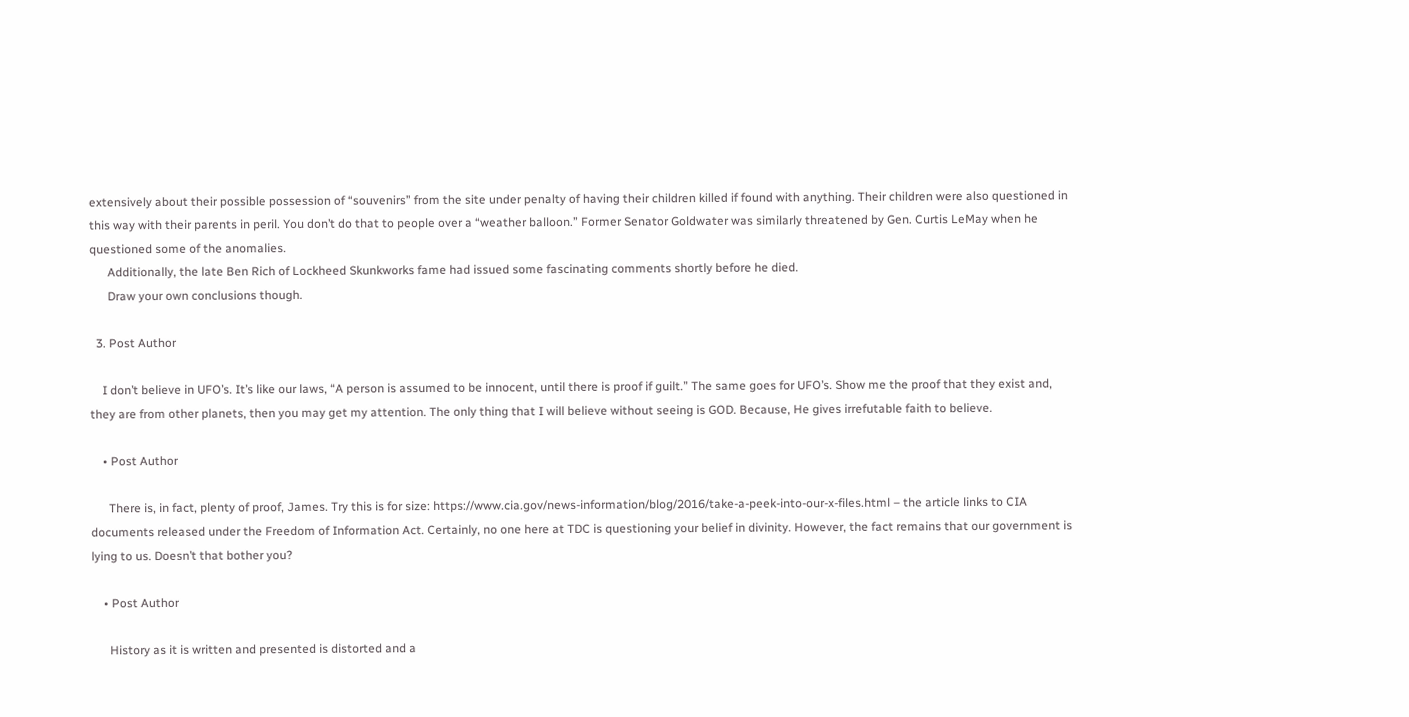extensively about their possible possession of “souvenirs” from the site under penalty of having their children killed if found with anything. Their children were also questioned in this way with their parents in peril. You don’t do that to people over a “weather balloon.” Former Senator Goldwater was similarly threatened by Gen. Curtis LeMay when he questioned some of the anomalies.
      Additionally, the late Ben Rich of Lockheed Skunkworks fame had issued some fascinating comments shortly before he died.
      Draw your own conclusions though.

  3. Post Author

    I don’t believe in UFO’s. It’s like our laws, “A person is assumed to be innocent, until there is proof if guilt.” The same goes for UFO’s. Show me the proof that they exist and, they are from other planets, then you may get my attention. The only thing that I will believe without seeing is GOD. Because, He gives irrefutable faith to believe.

    • Post Author

      There is, in fact, plenty of proof, James. Try this is for size: https://www.cia.gov/news-information/blog/2016/take-a-peek-into-our-x-files.html – the article links to CIA documents released under the Freedom of Information Act. Certainly, no one here at TDC is questioning your belief in divinity. However, the fact remains that our government is lying to us. Doesn’t that bother you?

    • Post Author

      History as it is written and presented is distorted and a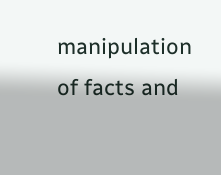manipulation of facts and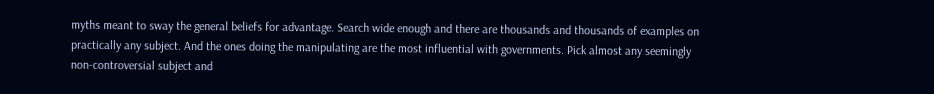myths meant to sway the general beliefs for advantage. Search wide enough and there are thousands and thousands of examples on practically any subject. And the ones doing the manipulating are the most influential with governments. Pick almost any seemingly non-controversial subject and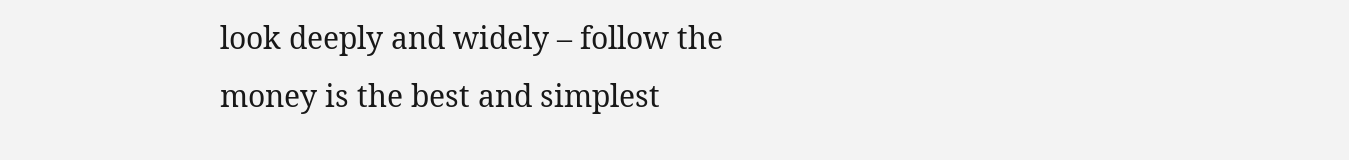look deeply and widely – follow the money is the best and simplest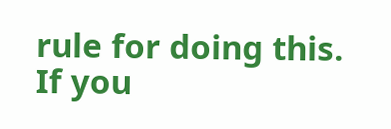rule for doing this. If you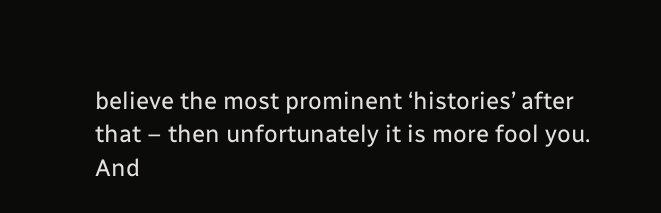believe the most prominent ‘histories’ after that – then unfortunately it is more fool you. And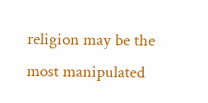religion may be the most manipulated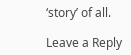‘story’ of all.

Leave a Reply